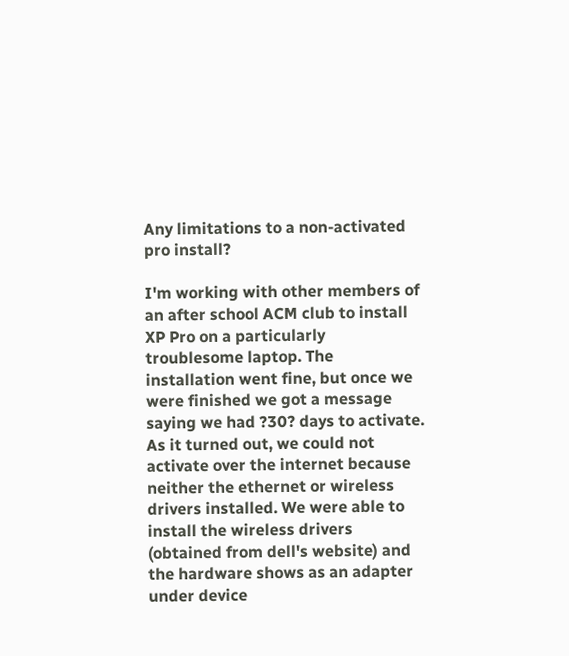Any limitations to a non-activated pro install?

I'm working with other members of an after school ACM club to install XP Pro on a particularly troublesome laptop. The installation went fine, but once we were finished we got a message saying we had ?30? days to activate. As it turned out, we could not activate over the internet because neither the ethernet or wireless drivers installed. We were able to install the wireless drivers (obtained from dell's website) and the hardware shows as an adapter under device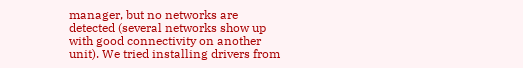manager, but no networks are detected (several networks show up with good connectivity on another unit). We tried installing drivers from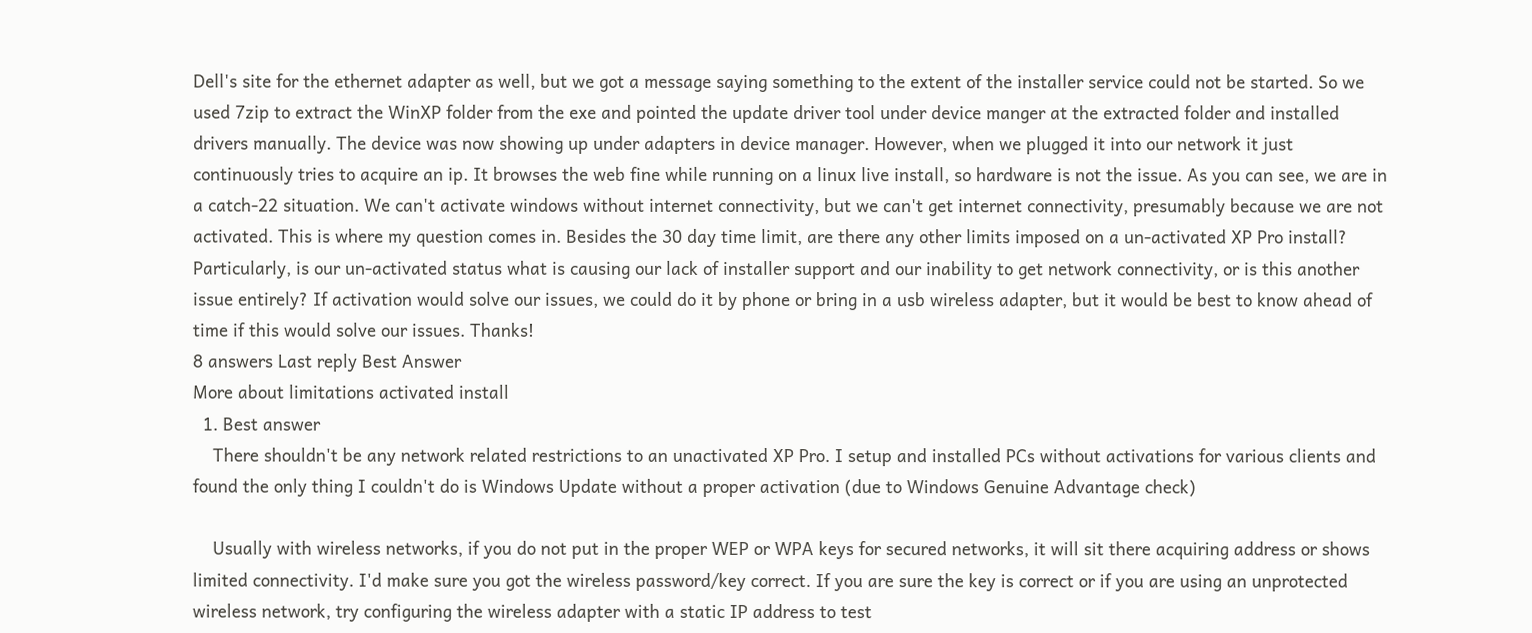Dell's site for the ethernet adapter as well, but we got a message saying something to the extent of the installer service could not be started. So we used 7zip to extract the WinXP folder from the exe and pointed the update driver tool under device manger at the extracted folder and installed drivers manually. The device was now showing up under adapters in device manager. However, when we plugged it into our network it just continuously tries to acquire an ip. It browses the web fine while running on a linux live install, so hardware is not the issue. As you can see, we are in a catch-22 situation. We can't activate windows without internet connectivity, but we can't get internet connectivity, presumably because we are not activated. This is where my question comes in. Besides the 30 day time limit, are there any other limits imposed on a un-activated XP Pro install? Particularly, is our un-activated status what is causing our lack of installer support and our inability to get network connectivity, or is this another issue entirely? If activation would solve our issues, we could do it by phone or bring in a usb wireless adapter, but it would be best to know ahead of time if this would solve our issues. Thanks!
8 answers Last reply Best Answer
More about limitations activated install
  1. Best answer
    There shouldn't be any network related restrictions to an unactivated XP Pro. I setup and installed PCs without activations for various clients and found the only thing I couldn't do is Windows Update without a proper activation (due to Windows Genuine Advantage check)

    Usually with wireless networks, if you do not put in the proper WEP or WPA keys for secured networks, it will sit there acquiring address or shows limited connectivity. I'd make sure you got the wireless password/key correct. If you are sure the key is correct or if you are using an unprotected wireless network, try configuring the wireless adapter with a static IP address to test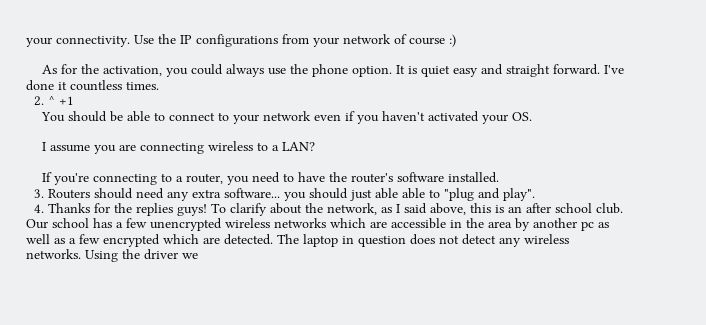your connectivity. Use the IP configurations from your network of course :)

    As for the activation, you could always use the phone option. It is quiet easy and straight forward. I've done it countless times.
  2. ^ +1
    You should be able to connect to your network even if you haven't activated your OS.

    I assume you are connecting wireless to a LAN?

    If you're connecting to a router, you need to have the router's software installed.
  3. Routers should need any extra software... you should just able able to "plug and play".
  4. Thanks for the replies guys! To clarify about the network, as I said above, this is an after school club. Our school has a few unencrypted wireless networks which are accessible in the area by another pc as well as a few encrypted which are detected. The laptop in question does not detect any wireless networks. Using the driver we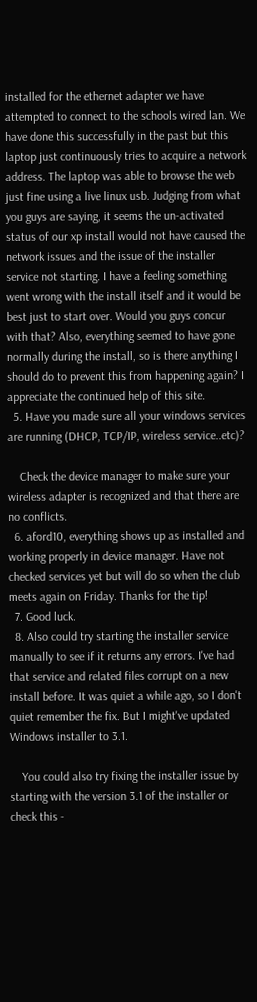installed for the ethernet adapter we have attempted to connect to the schools wired lan. We have done this successfully in the past but this laptop just continuously tries to acquire a network address. The laptop was able to browse the web just fine using a live linux usb. Judging from what you guys are saying, it seems the un-activated status of our xp install would not have caused the network issues and the issue of the installer service not starting. I have a feeling something went wrong with the install itself and it would be best just to start over. Would you guys concur with that? Also, everything seemed to have gone normally during the install, so is there anything I should do to prevent this from happening again? I appreciate the continued help of this site.
  5. Have you made sure all your windows services are running (DHCP, TCP/IP, wireless service..etc)?

    Check the device manager to make sure your wireless adapter is recognized and that there are no conflicts.
  6. aford10, everything shows up as installed and working properly in device manager. Have not checked services yet but will do so when the club meets again on Friday. Thanks for the tip!
  7. Good luck.
  8. Also could try starting the installer service manually to see if it returns any errors. I've had that service and related files corrupt on a new install before. It was quiet a while ago, so I don't quiet remember the fix. But I might've updated Windows installer to 3.1.

    You could also try fixing the installer issue by starting with the version 3.1 of the installer or check this -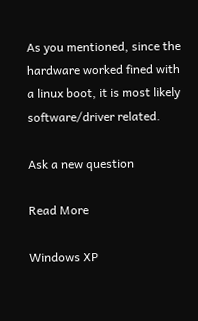As you mentioned, since the hardware worked fined with a linux boot, it is most likely software/driver related.

Ask a new question

Read More

Windows XP